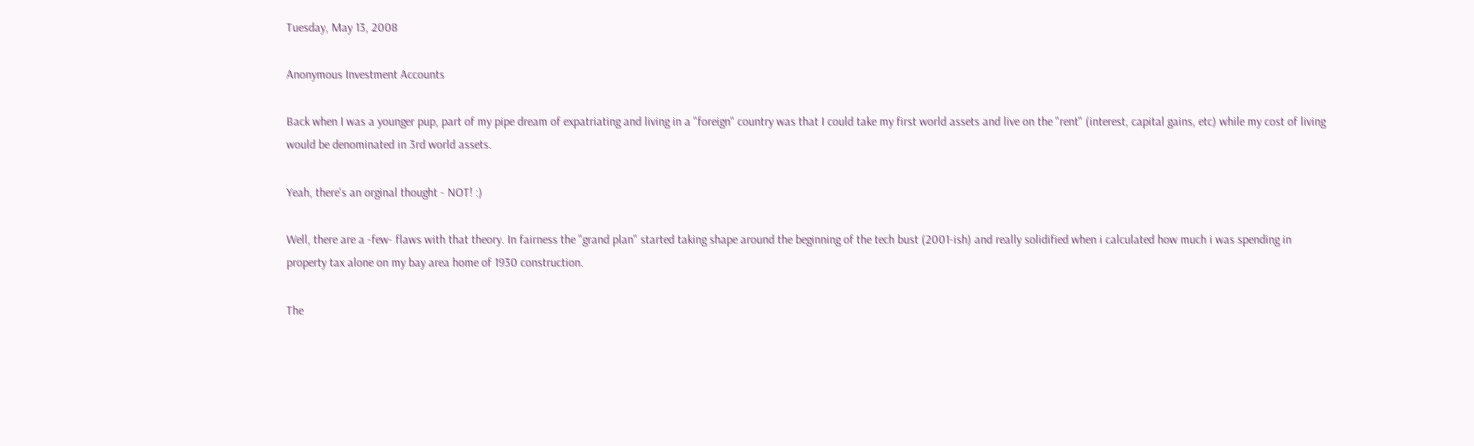Tuesday, May 13, 2008

Anonymous Investment Accounts

Back when I was a younger pup, part of my pipe dream of expatriating and living in a "foreign" country was that I could take my first world assets and live on the "rent" (interest, capital gains, etc) while my cost of living would be denominated in 3rd world assets.

Yeah, there's an orginal thought - NOT! :)

Well, there are a -few- flaws with that theory. In fairness the "grand plan" started taking shape around the beginning of the tech bust (2001-ish) and really solidified when i calculated how much i was spending in property tax alone on my bay area home of 1930 construction.

The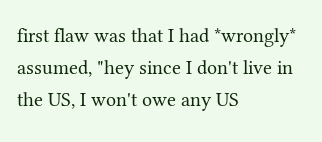first flaw was that I had *wrongly* assumed, "hey since I don't live in the US, I won't owe any US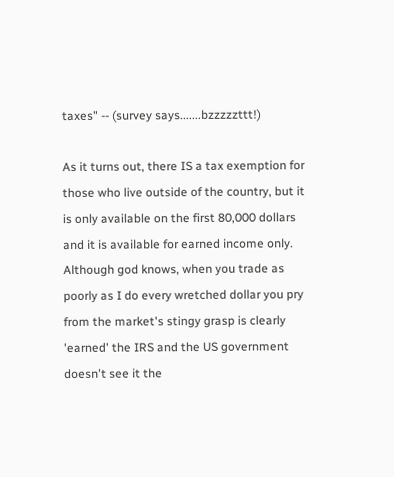taxes" -- (survey says.......bzzzzzttt!)

As it turns out, there IS a tax exemption for those who live outside of the country, but it is only available on the first 80,000 dollars and it is available for earned income only. Although god knows, when you trade as poorly as I do every wretched dollar you pry from the market's stingy grasp is clearly 'earned' the IRS and the US government doesn't see it the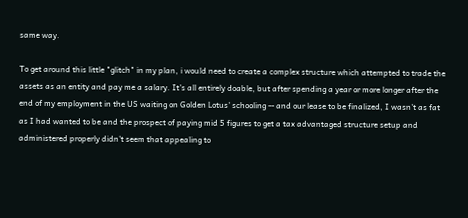same way.

To get around this little "glitch" in my plan, i would need to create a complex structure which attempted to trade the assets as an entity and pay me a salary. It's all entirely doable, but after spending a year or more longer after the end of my employment in the US waiting on Golden Lotus' schooling -- and our lease to be finalized, I wasn't as fat as I had wanted to be and the prospect of paying mid 5 figures to get a tax advantaged structure setup and administered properly didn't seem that appealing to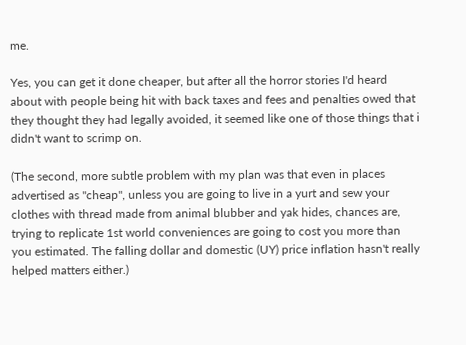me.

Yes, you can get it done cheaper, but after all the horror stories I'd heard about with people being hit with back taxes and fees and penalties owed that they thought they had legally avoided, it seemed like one of those things that i didn't want to scrimp on.

(The second, more subtle problem with my plan was that even in places advertised as "cheap", unless you are going to live in a yurt and sew your clothes with thread made from animal blubber and yak hides, chances are, trying to replicate 1st world conveniences are going to cost you more than you estimated. The falling dollar and domestic (UY) price inflation hasn't really helped matters either.)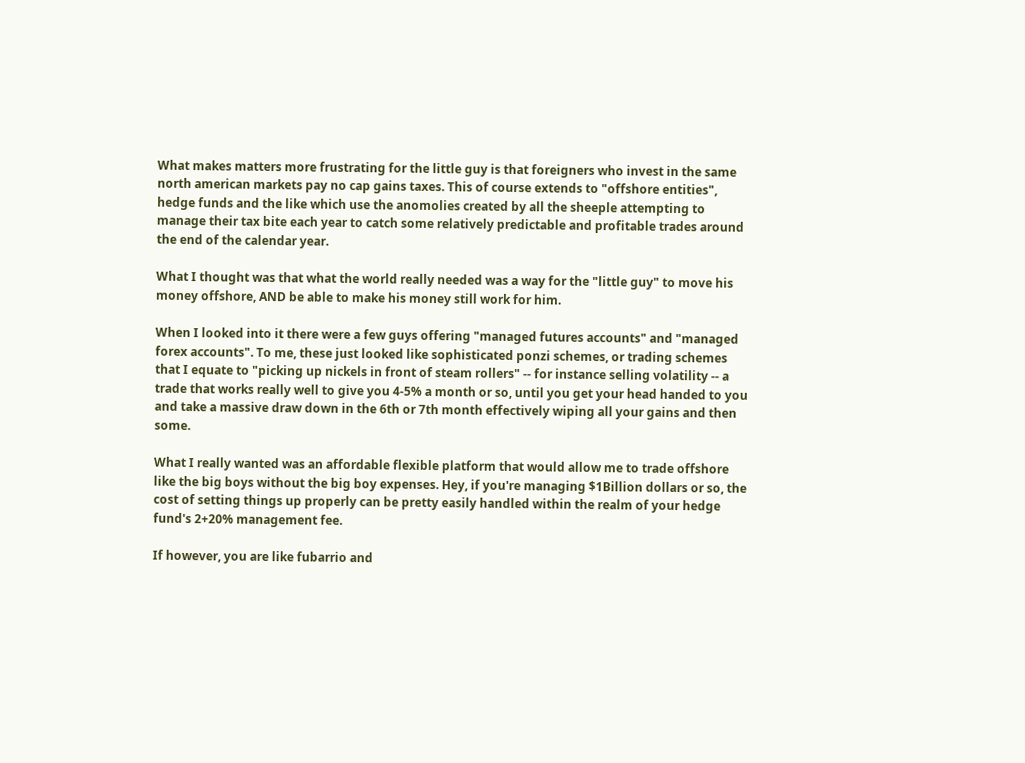What makes matters more frustrating for the little guy is that foreigners who invest in the same north american markets pay no cap gains taxes. This of course extends to "offshore entities", hedge funds and the like which use the anomolies created by all the sheeple attempting to manage their tax bite each year to catch some relatively predictable and profitable trades around the end of the calendar year.

What I thought was that what the world really needed was a way for the "little guy" to move his money offshore, AND be able to make his money still work for him.

When I looked into it there were a few guys offering "managed futures accounts" and "managed forex accounts". To me, these just looked like sophisticated ponzi schemes, or trading schemes that I equate to "picking up nickels in front of steam rollers" -- for instance selling volatility -- a trade that works really well to give you 4-5% a month or so, until you get your head handed to you and take a massive draw down in the 6th or 7th month effectively wiping all your gains and then some.

What I really wanted was an affordable flexible platform that would allow me to trade offshore like the big boys without the big boy expenses. Hey, if you're managing $1Billion dollars or so, the cost of setting things up properly can be pretty easily handled within the realm of your hedge fund's 2+20% management fee.

If however, you are like fubarrio and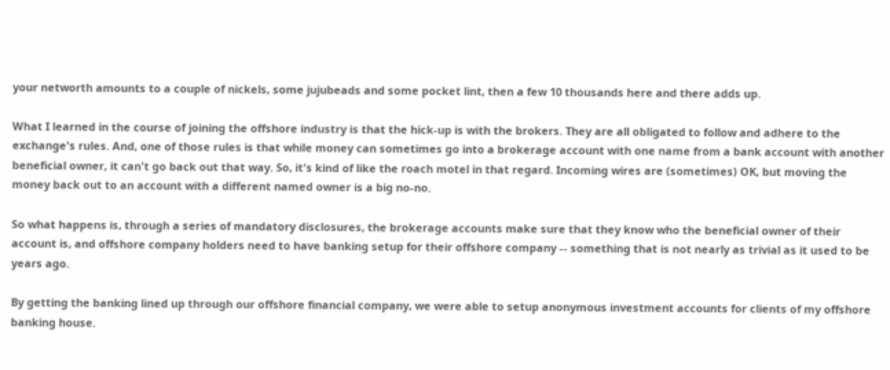your networth amounts to a couple of nickels, some jujubeads and some pocket lint, then a few 10 thousands here and there adds up.

What I learned in the course of joining the offshore industry is that the hick-up is with the brokers. They are all obligated to follow and adhere to the exchange's rules. And, one of those rules is that while money can sometimes go into a brokerage account with one name from a bank account with another beneficial owner, it can't go back out that way. So, it's kind of like the roach motel in that regard. Incoming wires are (sometimes) OK, but moving the money back out to an account with a different named owner is a big no-no.

So what happens is, through a series of mandatory disclosures, the brokerage accounts make sure that they know who the beneficial owner of their account is, and offshore company holders need to have banking setup for their offshore company -- something that is not nearly as trivial as it used to be years ago.

By getting the banking lined up through our offshore financial company, we were able to setup anonymous investment accounts for clients of my offshore banking house.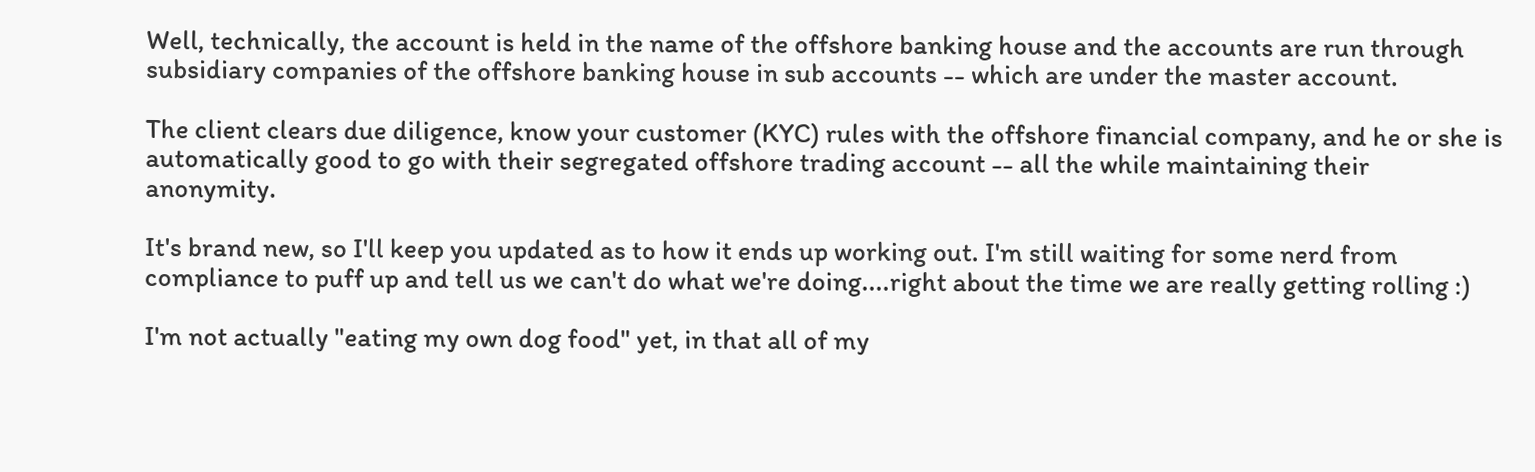Well, technically, the account is held in the name of the offshore banking house and the accounts are run through subsidiary companies of the offshore banking house in sub accounts -- which are under the master account.

The client clears due diligence, know your customer (KYC) rules with the offshore financial company, and he or she is automatically good to go with their segregated offshore trading account -- all the while maintaining their anonymity.

It's brand new, so I'll keep you updated as to how it ends up working out. I'm still waiting for some nerd from compliance to puff up and tell us we can't do what we're doing....right about the time we are really getting rolling :)

I'm not actually "eating my own dog food" yet, in that all of my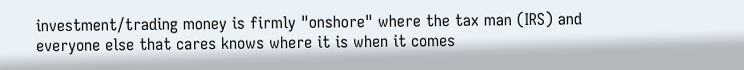investment/trading money is firmly "onshore" where the tax man (IRS) and everyone else that cares knows where it is when it comes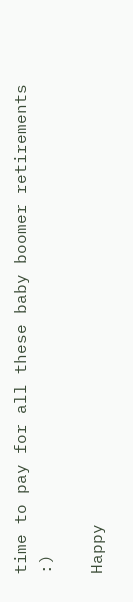time to pay for all these baby boomer retirements :)

Happy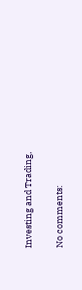Investing and Trading,

No comments: